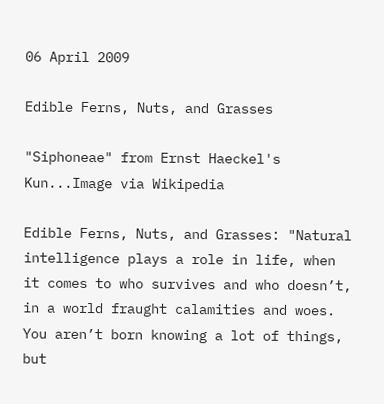06 April 2009

Edible Ferns, Nuts, and Grasses

"Siphoneae" from Ernst Haeckel's Kun...Image via Wikipedia

Edible Ferns, Nuts, and Grasses: "Natural intelligence plays a role in life, when it comes to who survives and who doesn’t, in a world fraught calamities and woes. You aren’t born knowing a lot of things, but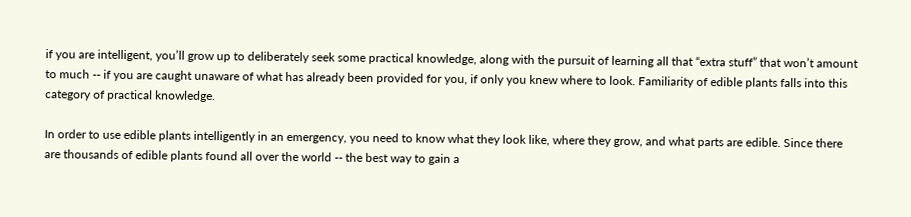if you are intelligent, you’ll grow up to deliberately seek some practical knowledge, along with the pursuit of learning all that “extra stuff” that won’t amount to much -- if you are caught unaware of what has already been provided for you, if only you knew where to look. Familiarity of edible plants falls into this category of practical knowledge.

In order to use edible plants intelligently in an emergency, you need to know what they look like, where they grow, and what parts are edible. Since there are thousands of edible plants found all over the world -- the best way to gain a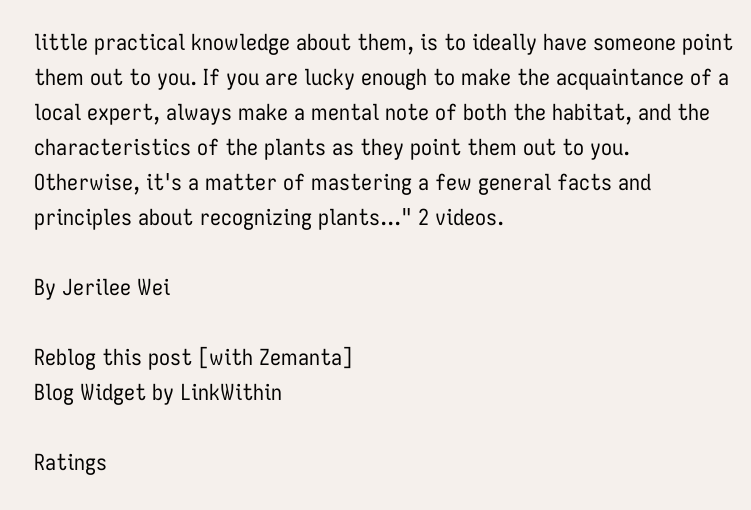little practical knowledge about them, is to ideally have someone point them out to you. If you are lucky enough to make the acquaintance of a local expert, always make a mental note of both the habitat, and the characteristics of the plants as they point them out to you.
Otherwise, it's a matter of mastering a few general facts and principles about recognizing plants..." 2 videos.

By Jerilee Wei

Reblog this post [with Zemanta]
Blog Widget by LinkWithin

Ratings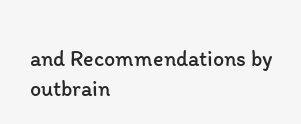and Recommendations by outbrain